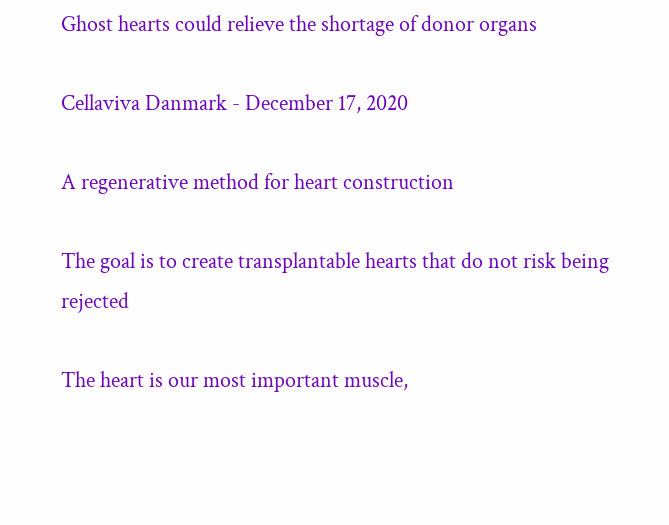Ghost hearts could relieve the shortage of donor organs

Cellaviva Danmark - December 17, 2020

A regenerative method for heart construction

The goal is to create transplantable hearts that do not risk being rejected

The heart is our most important muscle,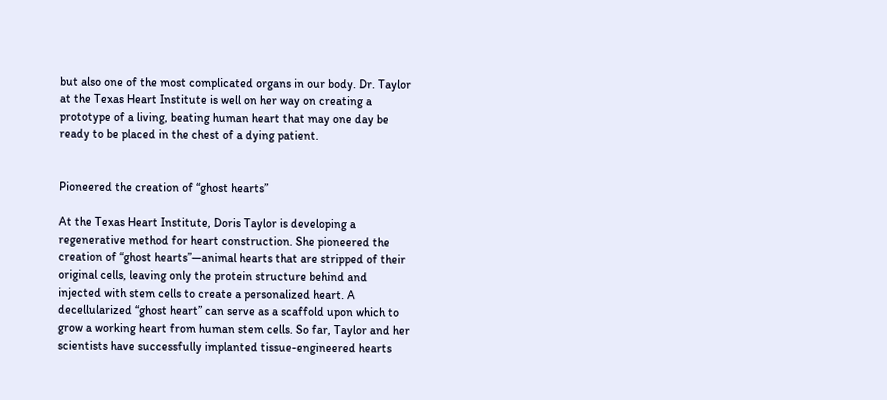but also one of the most complicated organs in our body. Dr. Taylor at the Texas Heart Institute is well on her way on creating a prototype of a living, beating human heart that may one day be ready to be placed in the chest of a dying patient.


Pioneered the creation of “ghost hearts”

At the Texas Heart Institute, Doris Taylor is developing a regenerative method for heart construction. She pioneered the creation of “ghost hearts”—animal hearts that are stripped of their original cells, leaving only the protein structure behind and injected with stem cells to create a personalized heart. A decellularized “ghost heart” can serve as a scaffold upon which to grow a working heart from human stem cells. So far, Taylor and her scientists have successfully implanted tissue-engineered hearts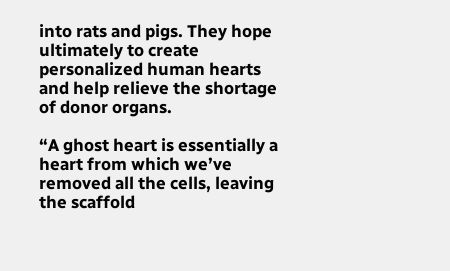into rats and pigs. They hope ultimately to create personalized human hearts and help relieve the shortage of donor organs.

“A ghost heart is essentially a heart from which we’ve removed all the cells, leaving the scaffold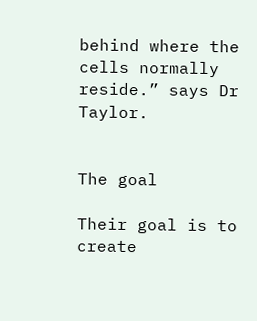behind where the cells normally reside.” says Dr Taylor.


The goal

Their goal is to create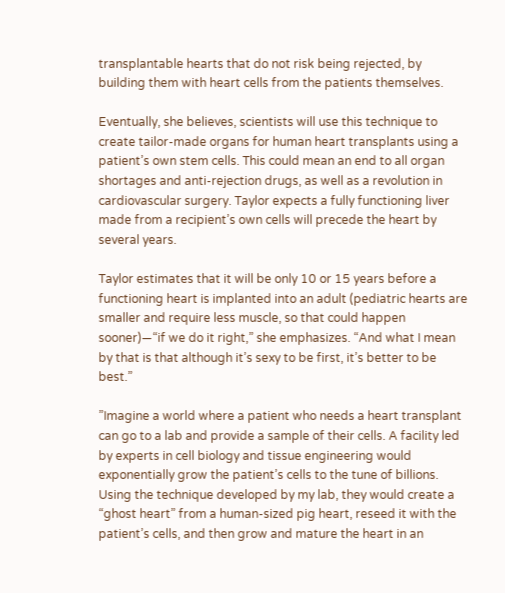transplantable hearts that do not risk being rejected, by building them with heart cells from the patients themselves.

Eventually, she believes, scientists will use this technique to create tailor-made organs for human heart transplants using a patient’s own stem cells. This could mean an end to all organ shortages and anti-rejection drugs, as well as a revolution in cardiovascular surgery. Taylor expects a fully functioning liver made from a recipient’s own cells will precede the heart by several years.

Taylor estimates that it will be only 10 or 15 years before a functioning heart is implanted into an adult (pediatric hearts are smaller and require less muscle, so that could happen sooner)—“if we do it right,” she emphasizes. “And what I mean by that is that although it’s sexy to be first, it’s better to be best.”

”Imagine a world where a patient who needs a heart transplant can go to a lab and provide a sample of their cells. A facility led by experts in cell biology and tissue engineering would exponentially grow the patient’s cells to the tune of billions. Using the technique developed by my lab, they would create a “ghost heart” from a human-sized pig heart, reseed it with the patient’s cells, and then grow and mature the heart in an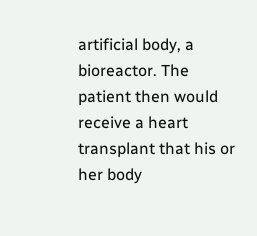artificial body, a bioreactor. The patient then would receive a heart transplant that his or her body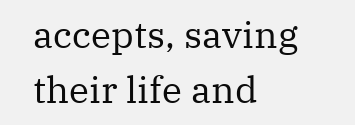accepts, saving their life and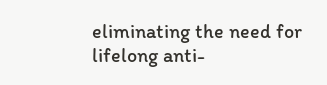eliminating the need for lifelong anti-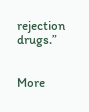rejection drugs.”


More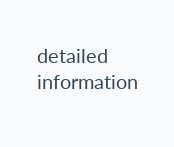detailed information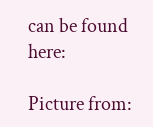can be found here:

Picture from: